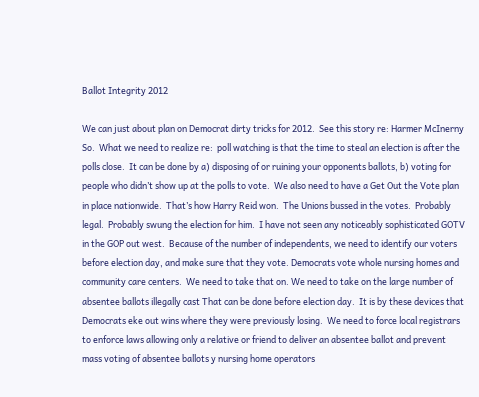Ballot Integrity 2012

We can just about plan on Democrat dirty tricks for 2012.  See this story re: Harmer McInerny So.  What we need to realize re:  poll watching is that the time to steal an election is after the polls close.  It can be done by a) disposing of or ruining your opponents ballots, b) voting for people who didn’t show up at the polls to vote.  We also need to have a Get Out the Vote plan in place nationwide.  That’s how Harry Reid won.  The Unions bussed in the votes.  Probably legal.  Probably swung the election for him.  I have not seen any noticeably sophisticated GOTV in the GOP out west.  Because of the number of independents, we need to identify our voters before election day, and make sure that they vote. Democrats vote whole nursing homes and community care centers.  We need to take that on. We need to take on the large number of absentee ballots illegally cast That can be done before election day.  It is by these devices that Democrats eke out wins where they were previously losing.  We need to force local registrars to enforce laws allowing only a relative or friend to deliver an absentee ballot and prevent mass voting of absentee ballots y nursing home operators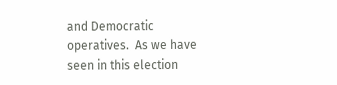and Democratic operatives.  As we have seen in this election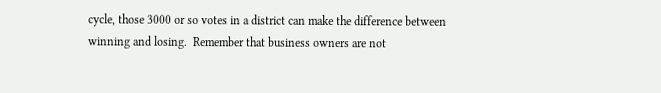cycle, those 3000 or so votes in a district can make the difference between winning and losing.  Remember that business owners are not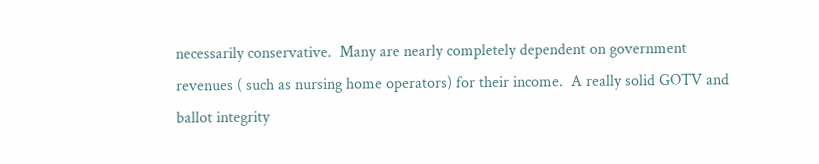necessarily conservative.  Many are nearly completely dependent on government revenues ( such as nursing home operators) for their income.  A really solid GOTV and ballot integrity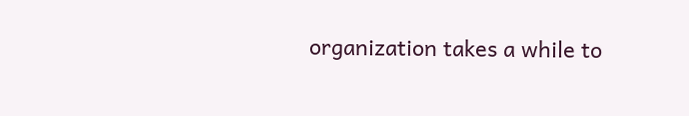organization takes a while to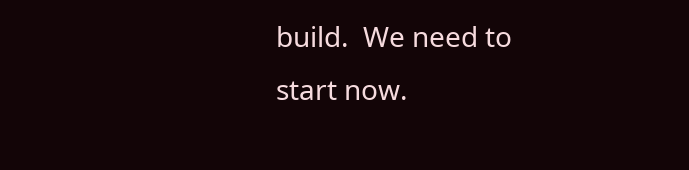build.  We need to start now.